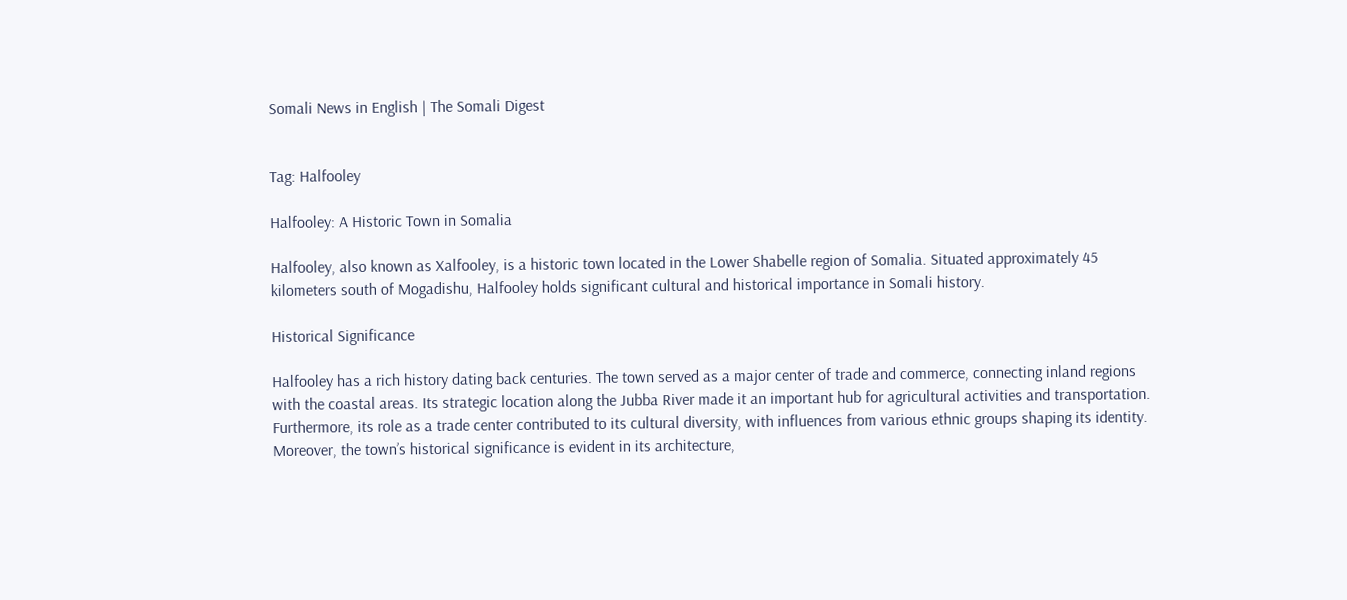Somali News in English | The Somali Digest


Tag: Halfooley

Halfooley: A Historic Town in Somalia

Halfooley, also known as Xalfooley, is a historic town located in the Lower Shabelle region of Somalia. Situated approximately 45 kilometers south of Mogadishu, Halfooley holds significant cultural and historical importance in Somali history.

Historical Significance

Halfooley has a rich history dating back centuries. The town served as a major center of trade and commerce, connecting inland regions with the coastal areas. Its strategic location along the Jubba River made it an important hub for agricultural activities and transportation. Furthermore, its role as a trade center contributed to its cultural diversity, with influences from various ethnic groups shaping its identity. Moreover, the town’s historical significance is evident in its architecture,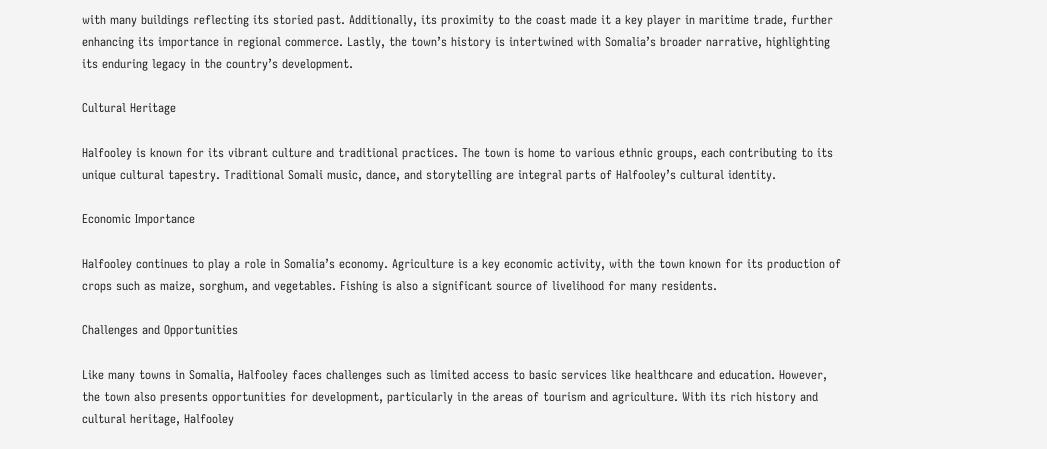with many buildings reflecting its storied past. Additionally, its proximity to the coast made it a key player in maritime trade, further enhancing its importance in regional commerce. Lastly, the town’s history is intertwined with Somalia’s broader narrative, highlighting its enduring legacy in the country’s development.

Cultural Heritage

Halfooley is known for its vibrant culture and traditional practices. The town is home to various ethnic groups, each contributing to its unique cultural tapestry. Traditional Somali music, dance, and storytelling are integral parts of Halfooley’s cultural identity.

Economic Importance

Halfooley continues to play a role in Somalia’s economy. Agriculture is a key economic activity, with the town known for its production of crops such as maize, sorghum, and vegetables. Fishing is also a significant source of livelihood for many residents.

Challenges and Opportunities

Like many towns in Somalia, Halfooley faces challenges such as limited access to basic services like healthcare and education. However, the town also presents opportunities for development, particularly in the areas of tourism and agriculture. With its rich history and cultural heritage, Halfooley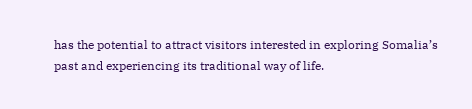has the potential to attract visitors interested in exploring Somalia’s past and experiencing its traditional way of life.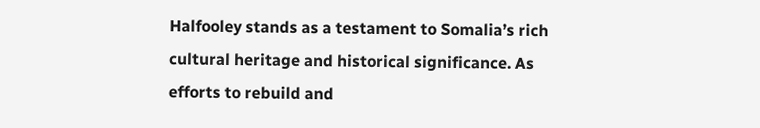Halfooley stands as a testament to Somalia’s rich cultural heritage and historical significance. As efforts to rebuild and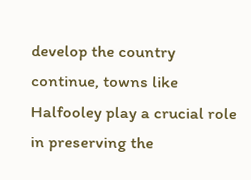develop the country continue, towns like Halfooley play a crucial role in preserving the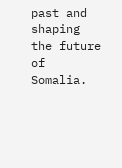past and shaping the future of Somalia.